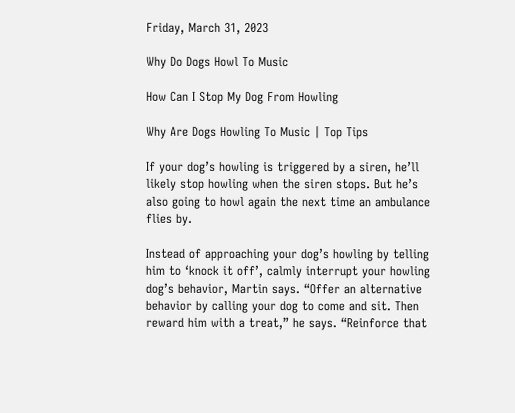Friday, March 31, 2023

Why Do Dogs Howl To Music

How Can I Stop My Dog From Howling

Why Are Dogs Howling To Music | Top Tips

If your dog’s howling is triggered by a siren, he’ll likely stop howling when the siren stops. But he’s also going to howl again the next time an ambulance flies by.

Instead of approaching your dog’s howling by telling him to ‘knock it off’, calmly interrupt your howling dog’s behavior, Martin says. “Offer an alternative behavior by calling your dog to come and sit. Then reward him with a treat,” he says. “Reinforce that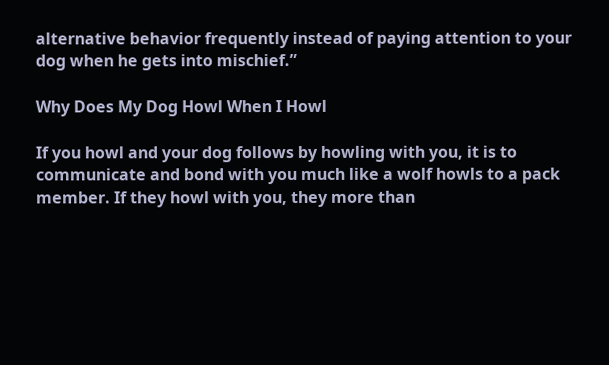alternative behavior frequently instead of paying attention to your dog when he gets into mischief.”

Why Does My Dog Howl When I Howl

If you howl and your dog follows by howling with you, it is to communicate and bond with you much like a wolf howls to a pack member. If they howl with you, they more than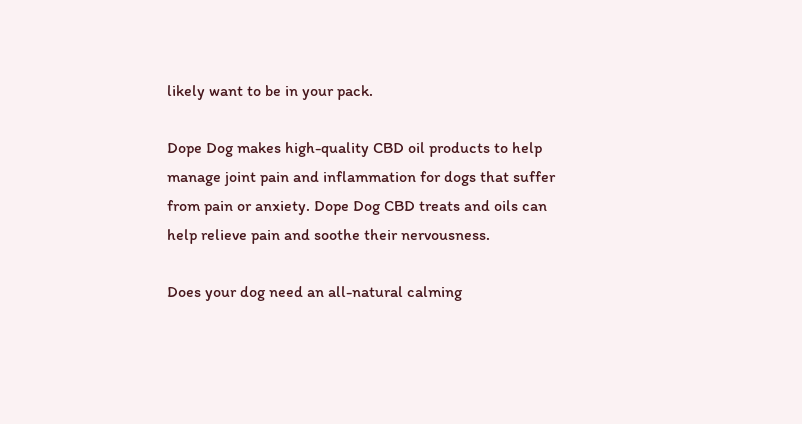likely want to be in your pack.

Dope Dog makes high-quality CBD oil products to help manage joint pain and inflammation for dogs that suffer from pain or anxiety. Dope Dog CBD treats and oils can help relieve pain and soothe their nervousness.

Does your dog need an all-natural calming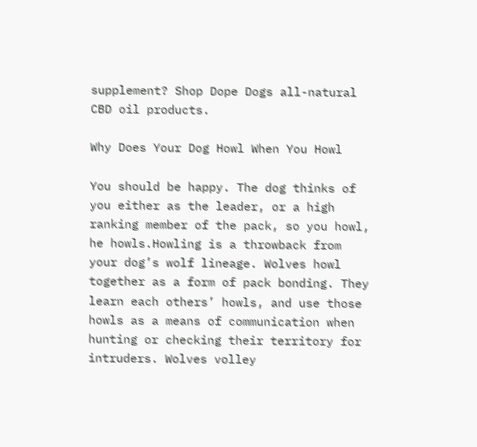supplement? Shop Dope Dogs all-natural CBD oil products.

Why Does Your Dog Howl When You Howl

You should be happy. The dog thinks of you either as the leader, or a high ranking member of the pack, so you howl, he howls.Howling is a throwback from your dog’s wolf lineage. Wolves howl together as a form of pack bonding. They learn each others’ howls, and use those howls as a means of communication when hunting or checking their territory for intruders. Wolves volley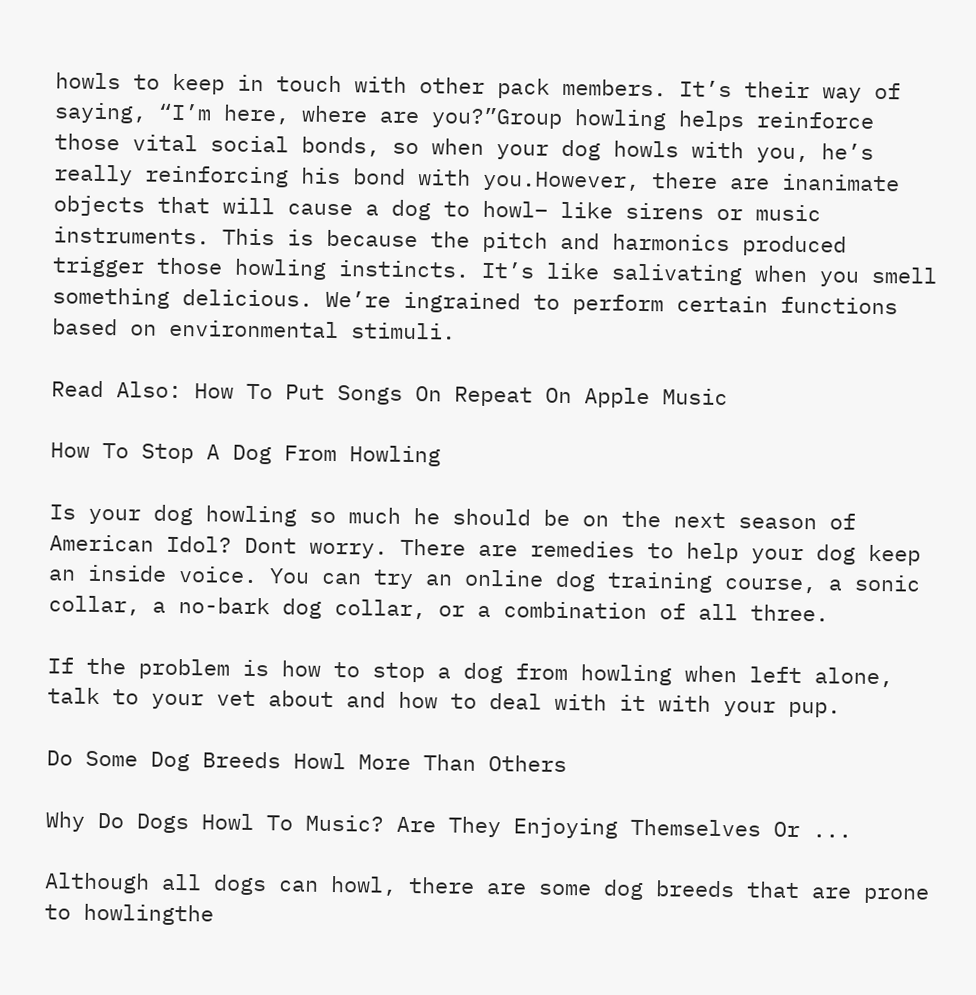howls to keep in touch with other pack members. It’s their way of saying, “I’m here, where are you?”Group howling helps reinforce those vital social bonds, so when your dog howls with you, he’s really reinforcing his bond with you.However, there are inanimate objects that will cause a dog to howl– like sirens or music instruments. This is because the pitch and harmonics produced trigger those howling instincts. It’s like salivating when you smell something delicious. We’re ingrained to perform certain functions based on environmental stimuli.

Read Also: How To Put Songs On Repeat On Apple Music

How To Stop A Dog From Howling

Is your dog howling so much he should be on the next season of American Idol? Dont worry. There are remedies to help your dog keep an inside voice. You can try an online dog training course, a sonic collar, a no-bark dog collar, or a combination of all three.

If the problem is how to stop a dog from howling when left alone, talk to your vet about and how to deal with it with your pup.

Do Some Dog Breeds Howl More Than Others

Why Do Dogs Howl To Music? Are They Enjoying Themselves Or ...

Although all dogs can howl, there are some dog breeds that are prone to howlingthe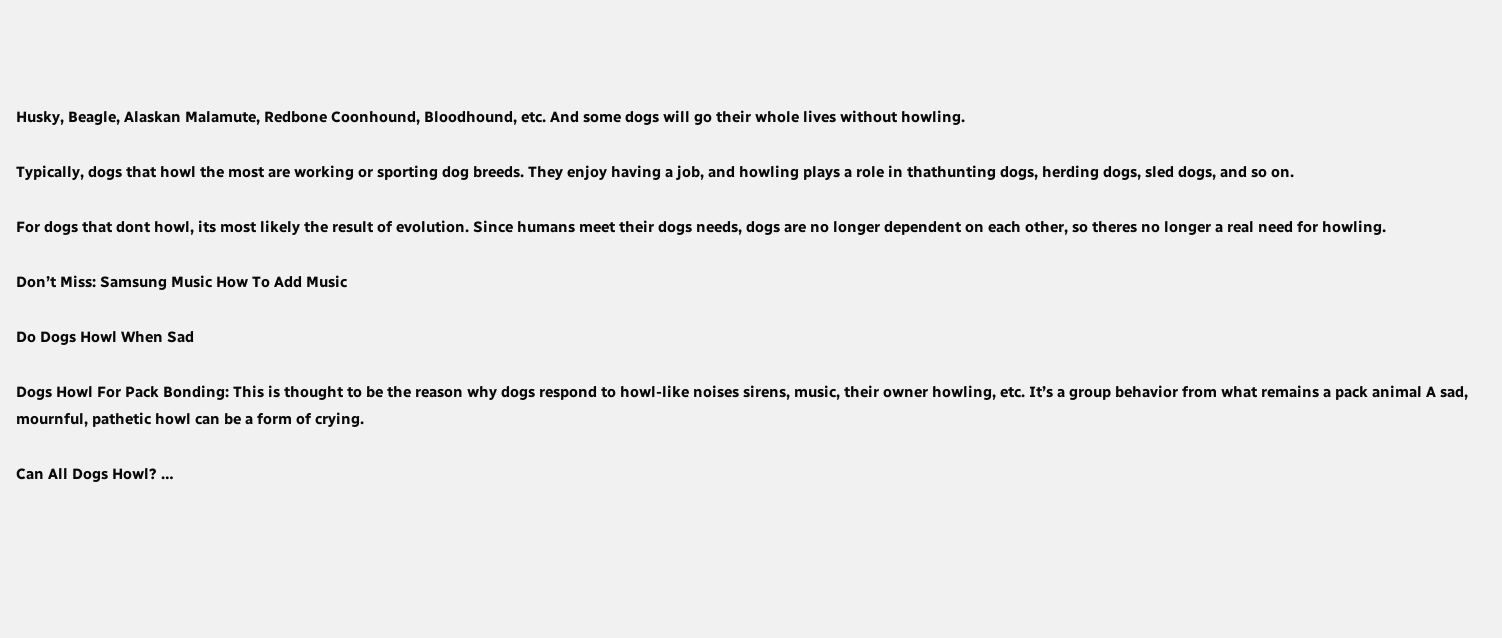Husky, Beagle, Alaskan Malamute, Redbone Coonhound, Bloodhound, etc. And some dogs will go their whole lives without howling.

Typically, dogs that howl the most are working or sporting dog breeds. They enjoy having a job, and howling plays a role in thathunting dogs, herding dogs, sled dogs, and so on.

For dogs that dont howl, its most likely the result of evolution. Since humans meet their dogs needs, dogs are no longer dependent on each other, so theres no longer a real need for howling.

Don’t Miss: Samsung Music How To Add Music

Do Dogs Howl When Sad

Dogs Howl For Pack Bonding: This is thought to be the reason why dogs respond to howl-like noises sirens, music, their owner howling, etc. It’s a group behavior from what remains a pack animal A sad, mournful, pathetic howl can be a form of crying.

Can All Dogs Howl? …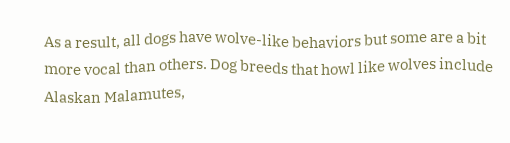As a result, all dogs have wolve-like behaviors but some are a bit more vocal than others. Dog breeds that howl like wolves include Alaskan Malamutes,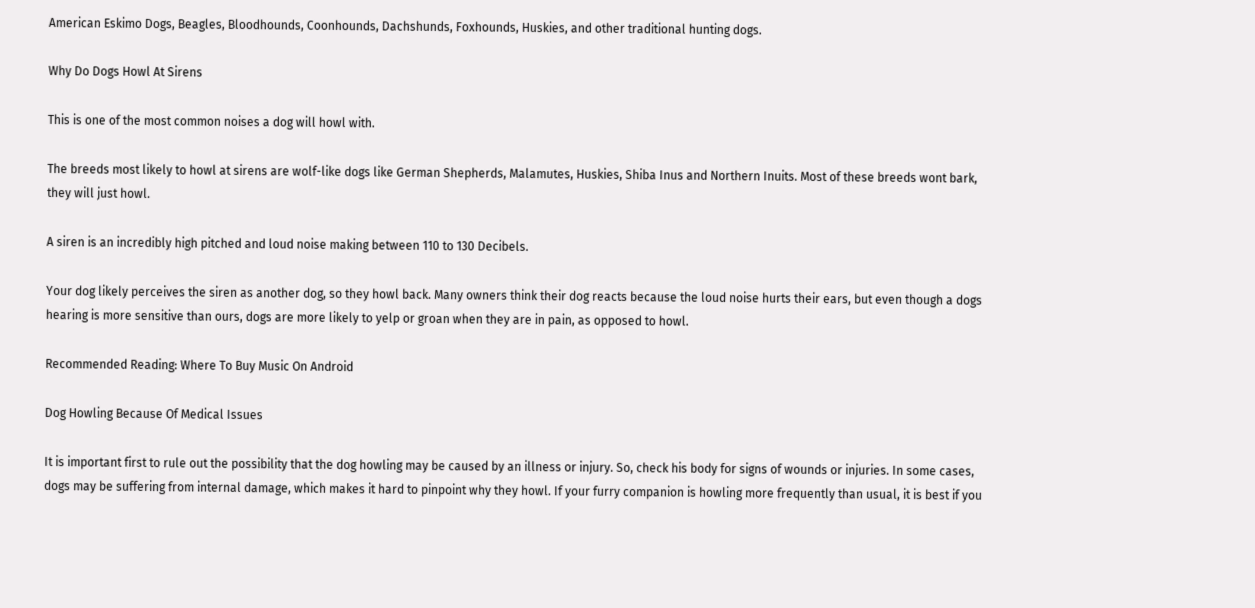American Eskimo Dogs, Beagles, Bloodhounds, Coonhounds, Dachshunds, Foxhounds, Huskies, and other traditional hunting dogs.

Why Do Dogs Howl At Sirens

This is one of the most common noises a dog will howl with.

The breeds most likely to howl at sirens are wolf-like dogs like German Shepherds, Malamutes, Huskies, Shiba Inus and Northern Inuits. Most of these breeds wont bark, they will just howl.

A siren is an incredibly high pitched and loud noise making between 110 to 130 Decibels.

Your dog likely perceives the siren as another dog, so they howl back. Many owners think their dog reacts because the loud noise hurts their ears, but even though a dogs hearing is more sensitive than ours, dogs are more likely to yelp or groan when they are in pain, as opposed to howl.

Recommended Reading: Where To Buy Music On Android

Dog Howling Because Of Medical Issues

It is important first to rule out the possibility that the dog howling may be caused by an illness or injury. So, check his body for signs of wounds or injuries. In some cases, dogs may be suffering from internal damage, which makes it hard to pinpoint why they howl. If your furry companion is howling more frequently than usual, it is best if you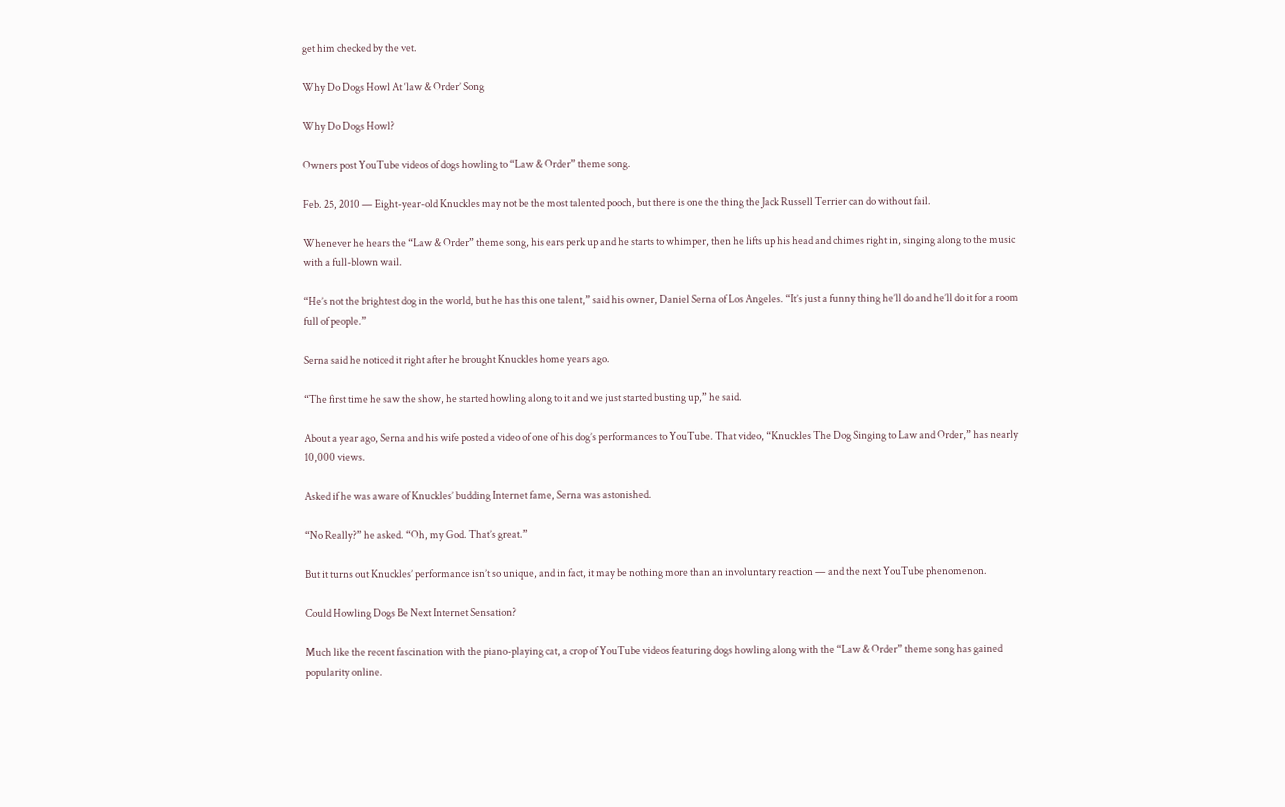get him checked by the vet.

Why Do Dogs Howl At ‘law & Order’ Song

Why Do Dogs Howl?

Owners post YouTube videos of dogs howling to “Law & Order” theme song.

Feb. 25, 2010 — Eight-year-old Knuckles may not be the most talented pooch, but there is one the thing the Jack Russell Terrier can do without fail.

Whenever he hears the “Law & Order” theme song, his ears perk up and he starts to whimper, then he lifts up his head and chimes right in, singing along to the music with a full-blown wail.

“He’s not the brightest dog in the world, but he has this one talent,” said his owner, Daniel Serna of Los Angeles. “It’s just a funny thing he’ll do and he’ll do it for a room full of people.”

Serna said he noticed it right after he brought Knuckles home years ago.

“The first time he saw the show, he started howling along to it and we just started busting up,” he said.

About a year ago, Serna and his wife posted a video of one of his dog’s performances to YouTube. That video, “Knuckles The Dog Singing to Law and Order,” has nearly 10,000 views.

Asked if he was aware of Knuckles’ budding Internet fame, Serna was astonished.

“No Really?” he asked. “Oh, my God. That’s great.”

But it turns out Knuckles’ performance isn’t so unique, and in fact, it may be nothing more than an involuntary reaction — and the next YouTube phenomenon.

Could Howling Dogs Be Next Internet Sensation?

Much like the recent fascination with the piano-playing cat, a crop of YouTube videos featuring dogs howling along with the “Law & Order” theme song has gained popularity online.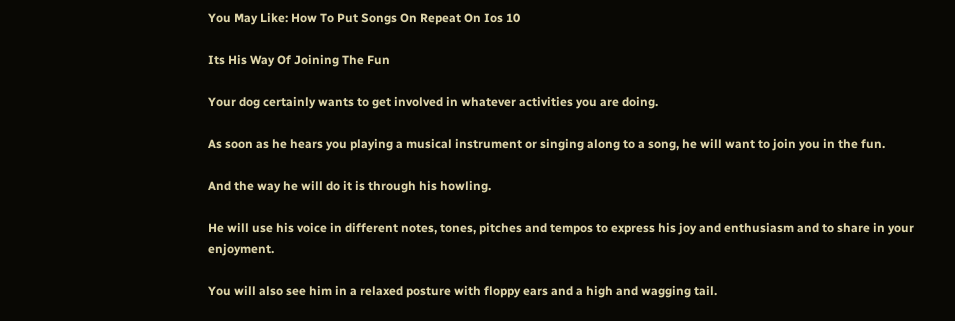You May Like: How To Put Songs On Repeat On Ios 10

Its His Way Of Joining The Fun

Your dog certainly wants to get involved in whatever activities you are doing.

As soon as he hears you playing a musical instrument or singing along to a song, he will want to join you in the fun.

And the way he will do it is through his howling.

He will use his voice in different notes, tones, pitches and tempos to express his joy and enthusiasm and to share in your enjoyment.

You will also see him in a relaxed posture with floppy ears and a high and wagging tail.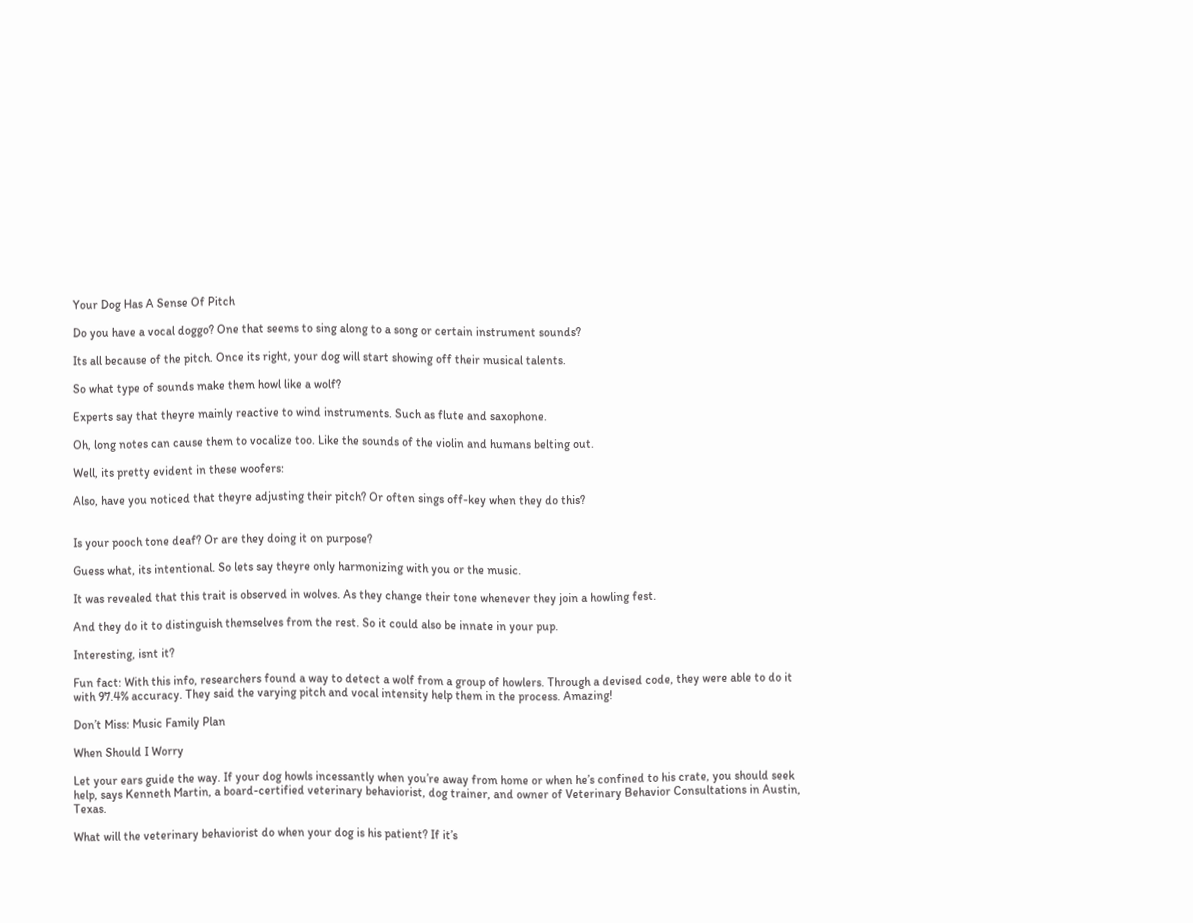Your Dog Has A Sense Of Pitch

Do you have a vocal doggo? One that seems to sing along to a song or certain instrument sounds?

Its all because of the pitch. Once its right, your dog will start showing off their musical talents.

So what type of sounds make them howl like a wolf?

Experts say that theyre mainly reactive to wind instruments. Such as flute and saxophone.

Oh, long notes can cause them to vocalize too. Like the sounds of the violin and humans belting out.

Well, its pretty evident in these woofers:

Also, have you noticed that theyre adjusting their pitch? Or often sings off-key when they do this?


Is your pooch tone deaf? Or are they doing it on purpose?

Guess what, its intentional. So lets say theyre only harmonizing with you or the music.

It was revealed that this trait is observed in wolves. As they change their tone whenever they join a howling fest.

And they do it to distinguish themselves from the rest. So it could also be innate in your pup.

Interesting, isnt it?

Fun fact: With this info, researchers found a way to detect a wolf from a group of howlers. Through a devised code, they were able to do it with 97.4% accuracy. They said the varying pitch and vocal intensity help them in the process. Amazing!

Don’t Miss: Music Family Plan

When Should I Worry

Let your ears guide the way. If your dog howls incessantly when you’re away from home or when he’s confined to his crate, you should seek help, says Kenneth Martin, a board-certified veterinary behaviorist, dog trainer, and owner of Veterinary Behavior Consultations in Austin, Texas.

What will the veterinary behaviorist do when your dog is his patient? If it’s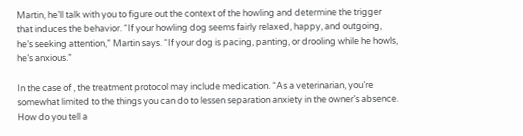Martin, he’ll talk with you to figure out the context of the howling and determine the trigger that induces the behavior. “If your howling dog seems fairly relaxed, happy, and outgoing, he’s seeking attention,” Martin says. “If your dog is pacing, panting, or drooling while he howls, he’s anxious.”

In the case of , the treatment protocol may include medication. “As a veterinarian, you’re somewhat limited to the things you can do to lessen separation anxiety in the owner’s absence. How do you tell a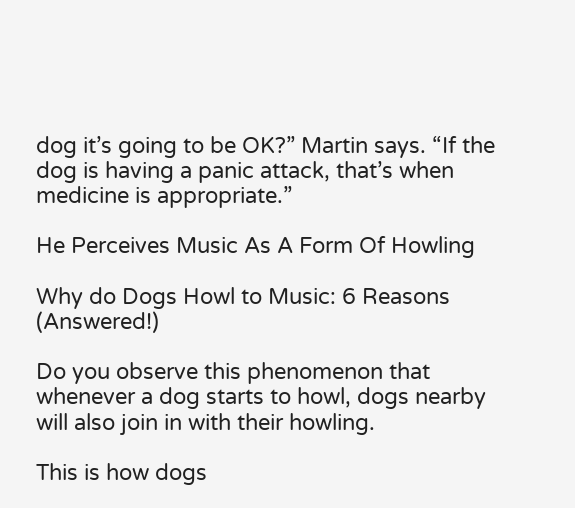dog it’s going to be OK?” Martin says. “If the dog is having a panic attack, that’s when medicine is appropriate.”

He Perceives Music As A Form Of Howling

Why do Dogs Howl to Music: 6 Reasons (Answered!)

Do you observe this phenomenon that whenever a dog starts to howl, dogs nearby will also join in with their howling.

This is how dogs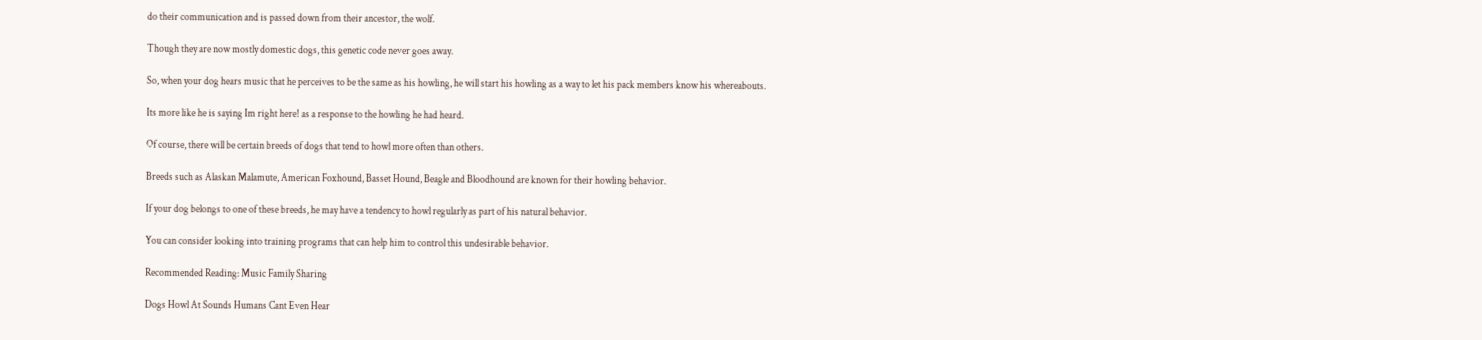do their communication and is passed down from their ancestor, the wolf.

Though they are now mostly domestic dogs, this genetic code never goes away.

So, when your dog hears music that he perceives to be the same as his howling, he will start his howling as a way to let his pack members know his whereabouts.

Its more like he is saying Im right here! as a response to the howling he had heard.

Of course, there will be certain breeds of dogs that tend to howl more often than others.

Breeds such as Alaskan Malamute, American Foxhound, Basset Hound, Beagle and Bloodhound are known for their howling behavior.

If your dog belongs to one of these breeds, he may have a tendency to howl regularly as part of his natural behavior.

You can consider looking into training programs that can help him to control this undesirable behavior.

Recommended Reading: Music Family Sharing

Dogs Howl At Sounds Humans Cant Even Hear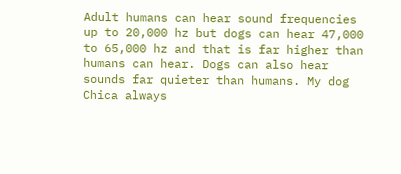Adult humans can hear sound frequencies up to 20,000 hz but dogs can hear 47,000 to 65,000 hz and that is far higher than humans can hear. Dogs can also hear sounds far quieter than humans. My dog Chica always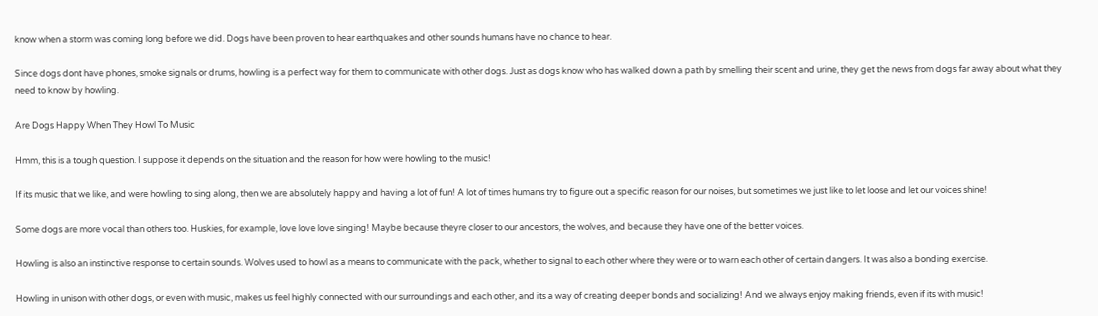know when a storm was coming long before we did. Dogs have been proven to hear earthquakes and other sounds humans have no chance to hear.

Since dogs dont have phones, smoke signals or drums, howling is a perfect way for them to communicate with other dogs. Just as dogs know who has walked down a path by smelling their scent and urine, they get the news from dogs far away about what they need to know by howling.

Are Dogs Happy When They Howl To Music

Hmm, this is a tough question. I suppose it depends on the situation and the reason for how were howling to the music!

If its music that we like, and were howling to sing along, then we are absolutely happy and having a lot of fun! A lot of times humans try to figure out a specific reason for our noises, but sometimes we just like to let loose and let our voices shine!

Some dogs are more vocal than others too. Huskies, for example, love love love singing! Maybe because theyre closer to our ancestors, the wolves, and because they have one of the better voices.

Howling is also an instinctive response to certain sounds. Wolves used to howl as a means to communicate with the pack, whether to signal to each other where they were or to warn each other of certain dangers. It was also a bonding exercise.

Howling in unison with other dogs, or even with music, makes us feel highly connected with our surroundings and each other, and its a way of creating deeper bonds and socializing! And we always enjoy making friends, even if its with music!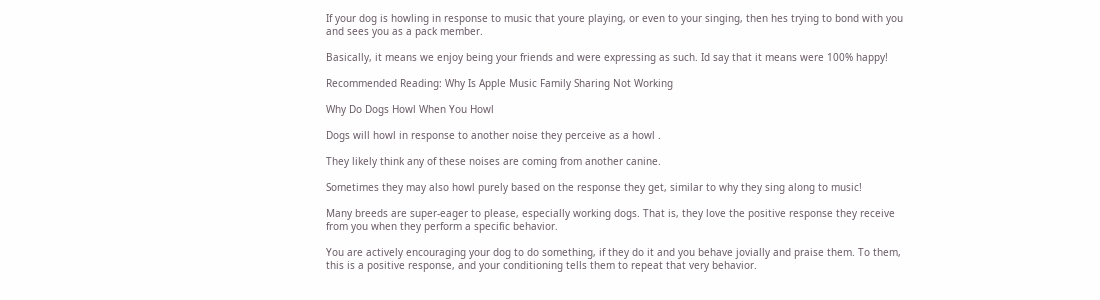If your dog is howling in response to music that youre playing, or even to your singing, then hes trying to bond with you and sees you as a pack member.

Basically, it means we enjoy being your friends and were expressing as such. Id say that it means were 100% happy!

Recommended Reading: Why Is Apple Music Family Sharing Not Working

Why Do Dogs Howl When You Howl

Dogs will howl in response to another noise they perceive as a howl .

They likely think any of these noises are coming from another canine.

Sometimes they may also howl purely based on the response they get, similar to why they sing along to music!

Many breeds are super-eager to please, especially working dogs. That is, they love the positive response they receive from you when they perform a specific behavior.

You are actively encouraging your dog to do something, if they do it and you behave jovially and praise them. To them, this is a positive response, and your conditioning tells them to repeat that very behavior.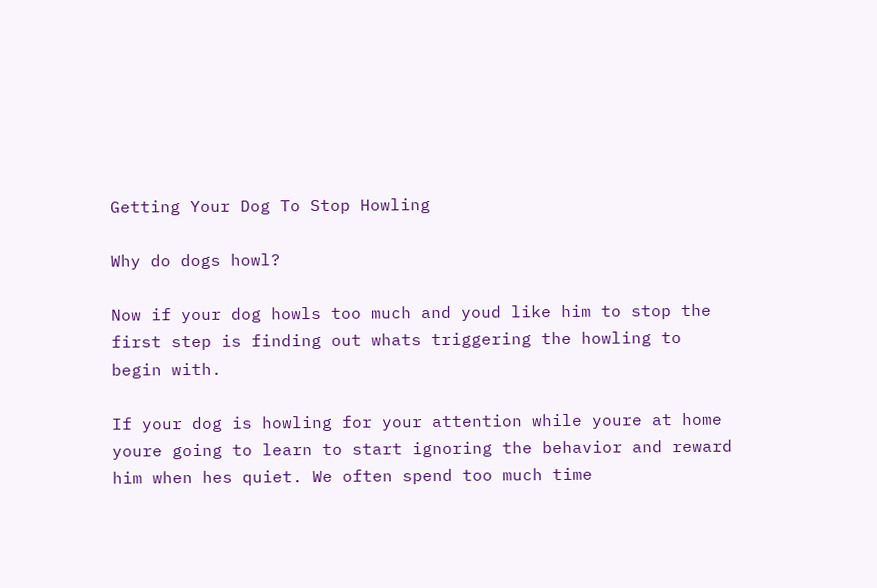Getting Your Dog To Stop Howling

Why do dogs howl?

Now if your dog howls too much and youd like him to stop the first step is finding out whats triggering the howling to begin with.

If your dog is howling for your attention while youre at home youre going to learn to start ignoring the behavior and reward him when hes quiet. We often spend too much time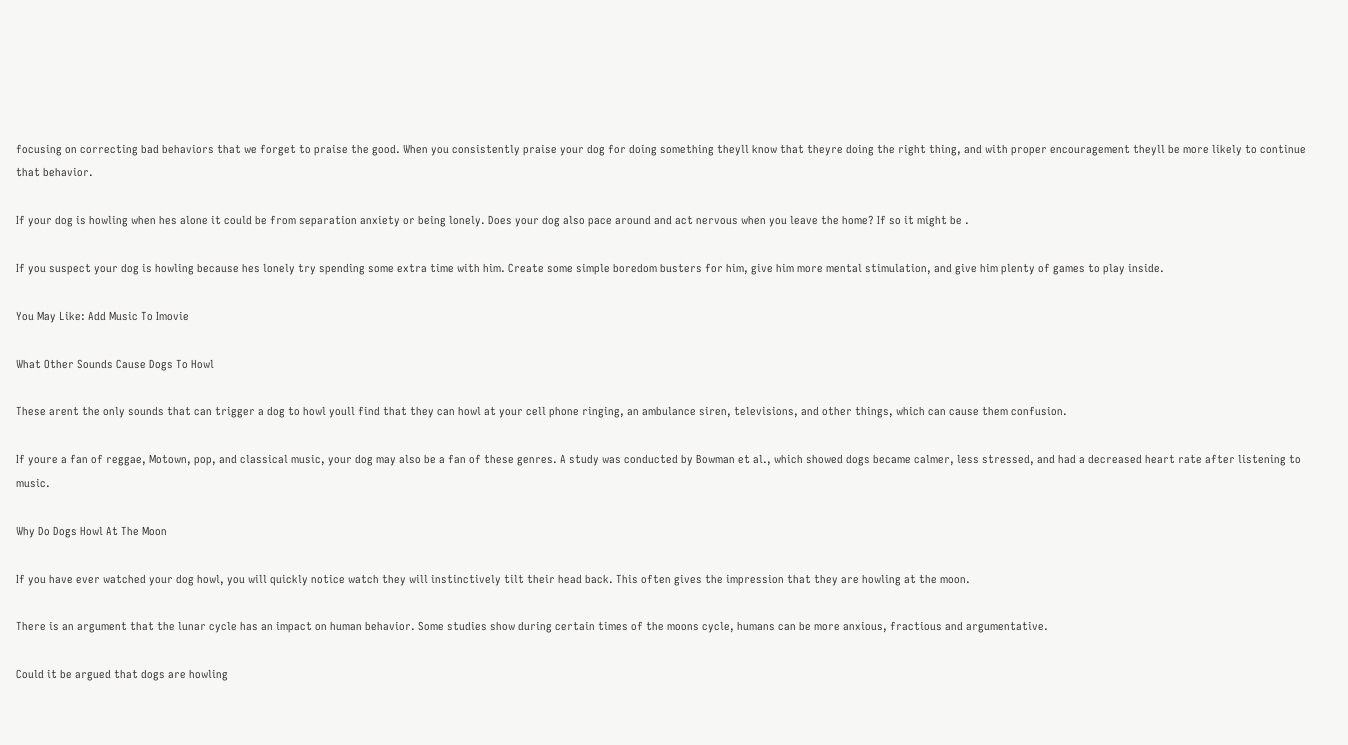focusing on correcting bad behaviors that we forget to praise the good. When you consistently praise your dog for doing something theyll know that theyre doing the right thing, and with proper encouragement theyll be more likely to continue that behavior.

If your dog is howling when hes alone it could be from separation anxiety or being lonely. Does your dog also pace around and act nervous when you leave the home? If so it might be .

If you suspect your dog is howling because hes lonely try spending some extra time with him. Create some simple boredom busters for him, give him more mental stimulation, and give him plenty of games to play inside.

You May Like: Add Music To Imovie

What Other Sounds Cause Dogs To Howl

These arent the only sounds that can trigger a dog to howl youll find that they can howl at your cell phone ringing, an ambulance siren, televisions, and other things, which can cause them confusion.

If youre a fan of reggae, Motown, pop, and classical music, your dog may also be a fan of these genres. A study was conducted by Bowman et al., which showed dogs became calmer, less stressed, and had a decreased heart rate after listening to music.

Why Do Dogs Howl At The Moon

If you have ever watched your dog howl, you will quickly notice watch they will instinctively tilt their head back. This often gives the impression that they are howling at the moon.

There is an argument that the lunar cycle has an impact on human behavior. Some studies show during certain times of the moons cycle, humans can be more anxious, fractious and argumentative.

Could it be argued that dogs are howling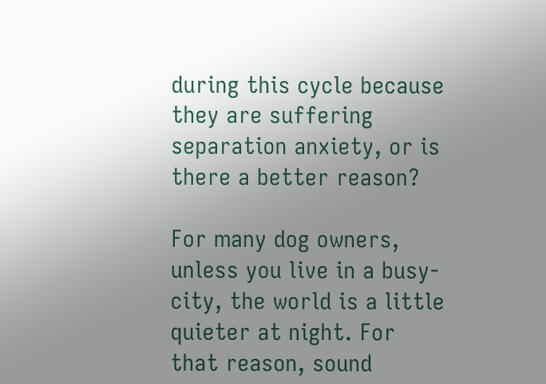during this cycle because they are suffering separation anxiety, or is there a better reason?

For many dog owners, unless you live in a busy-city, the world is a little quieter at night. For that reason, sound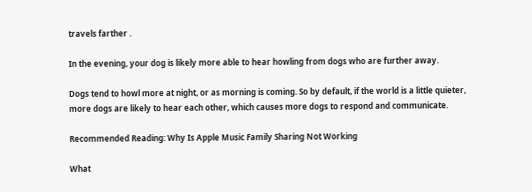travels farther .

In the evening, your dog is likely more able to hear howling from dogs who are further away.

Dogs tend to howl more at night, or as morning is coming. So by default, if the world is a little quieter, more dogs are likely to hear each other, which causes more dogs to respond and communicate.

Recommended Reading: Why Is Apple Music Family Sharing Not Working

What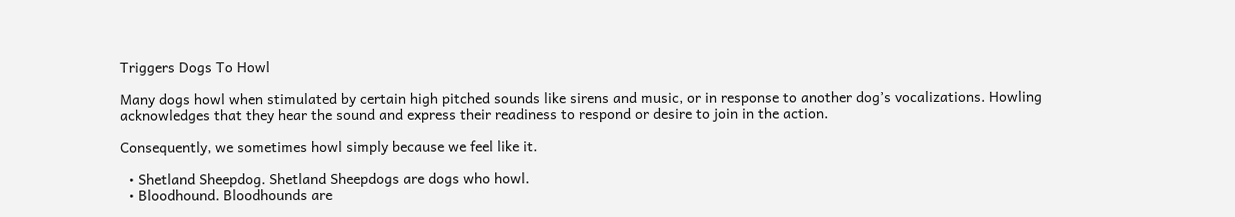Triggers Dogs To Howl

Many dogs howl when stimulated by certain high pitched sounds like sirens and music, or in response to another dog’s vocalizations. Howling acknowledges that they hear the sound and express their readiness to respond or desire to join in the action.

Consequently, we sometimes howl simply because we feel like it.

  • Shetland Sheepdog. Shetland Sheepdogs are dogs who howl.
  • Bloodhound. Bloodhounds are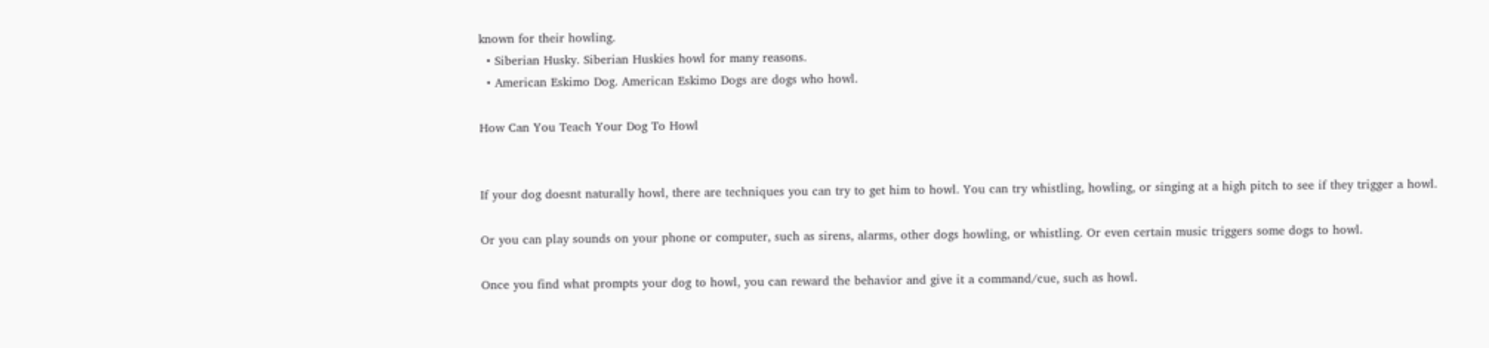known for their howling.
  • Siberian Husky. Siberian Huskies howl for many reasons.
  • American Eskimo Dog. American Eskimo Dogs are dogs who howl.

How Can You Teach Your Dog To Howl


If your dog doesnt naturally howl, there are techniques you can try to get him to howl. You can try whistling, howling, or singing at a high pitch to see if they trigger a howl.

Or you can play sounds on your phone or computer, such as sirens, alarms, other dogs howling, or whistling. Or even certain music triggers some dogs to howl.

Once you find what prompts your dog to howl, you can reward the behavior and give it a command/cue, such as howl.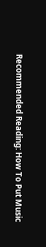Recommended Reading: How To Put Music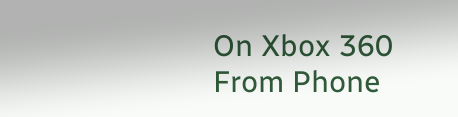On Xbox 360 From Phone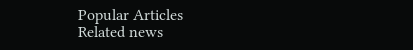Popular Articles
Related news